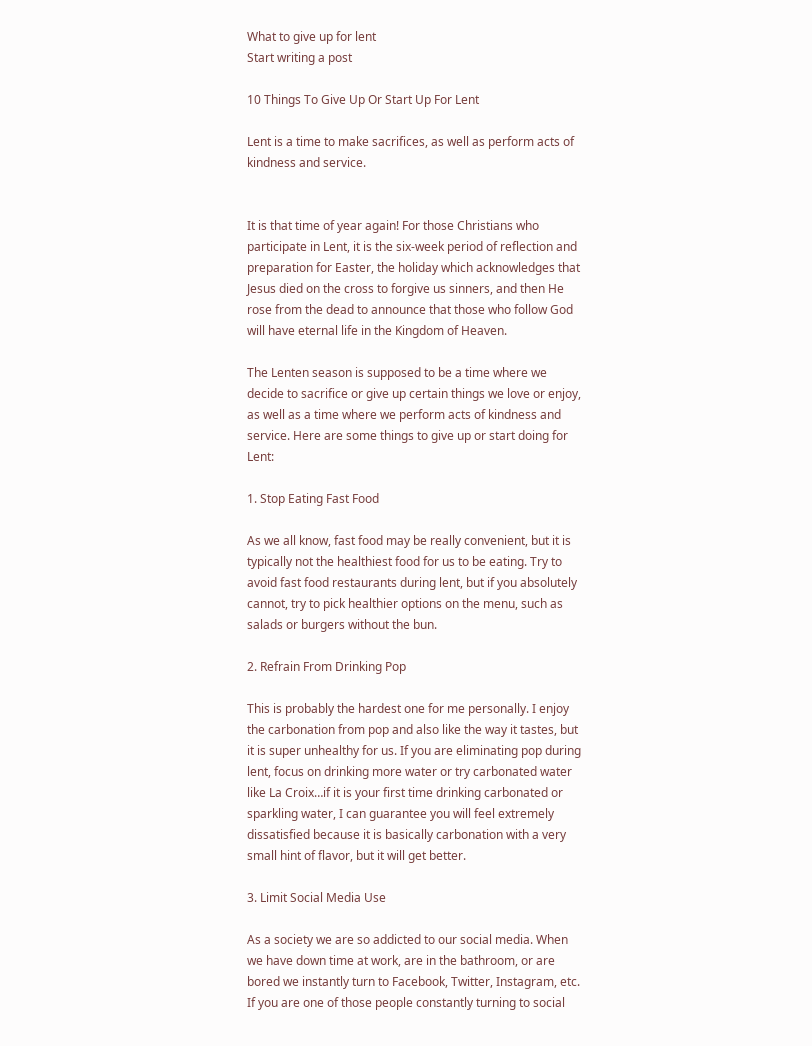What to give up for lent
Start writing a post

10 Things To Give Up Or Start Up For Lent

Lent is a time to make sacrifices, as well as perform acts of kindness and service.


It is that time of year again! For those Christians who participate in Lent, it is the six-week period of reflection and preparation for Easter, the holiday which acknowledges that Jesus died on the cross to forgive us sinners, and then He rose from the dead to announce that those who follow God will have eternal life in the Kingdom of Heaven.

The Lenten season is supposed to be a time where we decide to sacrifice or give up certain things we love or enjoy, as well as a time where we perform acts of kindness and service. Here are some things to give up or start doing for Lent:

1. Stop Eating Fast Food

As we all know, fast food may be really convenient, but it is typically not the healthiest food for us to be eating. Try to avoid fast food restaurants during lent, but if you absolutely cannot, try to pick healthier options on the menu, such as salads or burgers without the bun.

2. Refrain From Drinking Pop

This is probably the hardest one for me personally. I enjoy the carbonation from pop and also like the way it tastes, but it is super unhealthy for us. If you are eliminating pop during lent, focus on drinking more water or try carbonated water like La Croix…if it is your first time drinking carbonated or sparkling water, I can guarantee you will feel extremely dissatisfied because it is basically carbonation with a very small hint of flavor, but it will get better.

3. Limit Social Media Use

As a society we are so addicted to our social media. When we have down time at work, are in the bathroom, or are bored we instantly turn to Facebook, Twitter, Instagram, etc. If you are one of those people constantly turning to social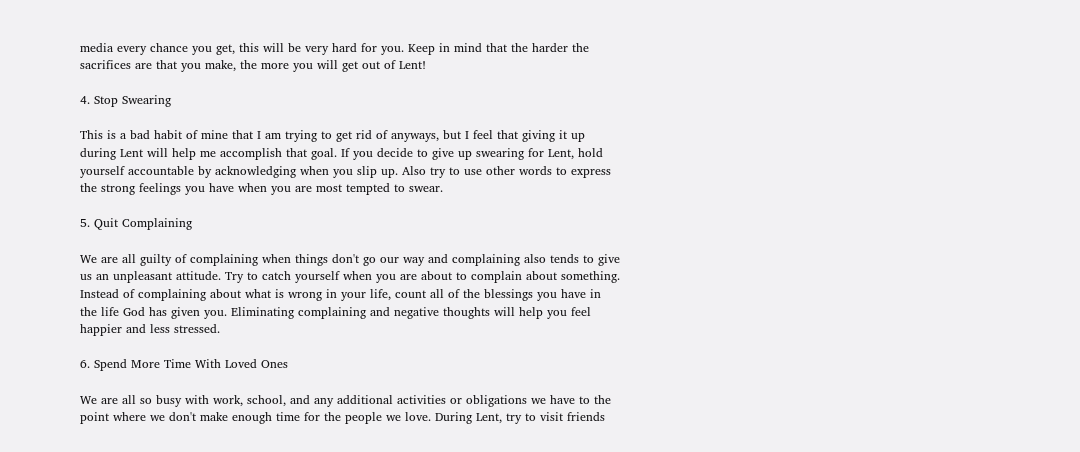media every chance you get, this will be very hard for you. Keep in mind that the harder the sacrifices are that you make, the more you will get out of Lent!

4. Stop Swearing

This is a bad habit of mine that I am trying to get rid of anyways, but I feel that giving it up during Lent will help me accomplish that goal. If you decide to give up swearing for Lent, hold yourself accountable by acknowledging when you slip up. Also try to use other words to express the strong feelings you have when you are most tempted to swear.

5. Quit Complaining

We are all guilty of complaining when things don't go our way and complaining also tends to give us an unpleasant attitude. Try to catch yourself when you are about to complain about something. Instead of complaining about what is wrong in your life, count all of the blessings you have in the life God has given you. Eliminating complaining and negative thoughts will help you feel happier and less stressed.

6. Spend More Time With Loved Ones

We are all so busy with work, school, and any additional activities or obligations we have to the point where we don't make enough time for the people we love. During Lent, try to visit friends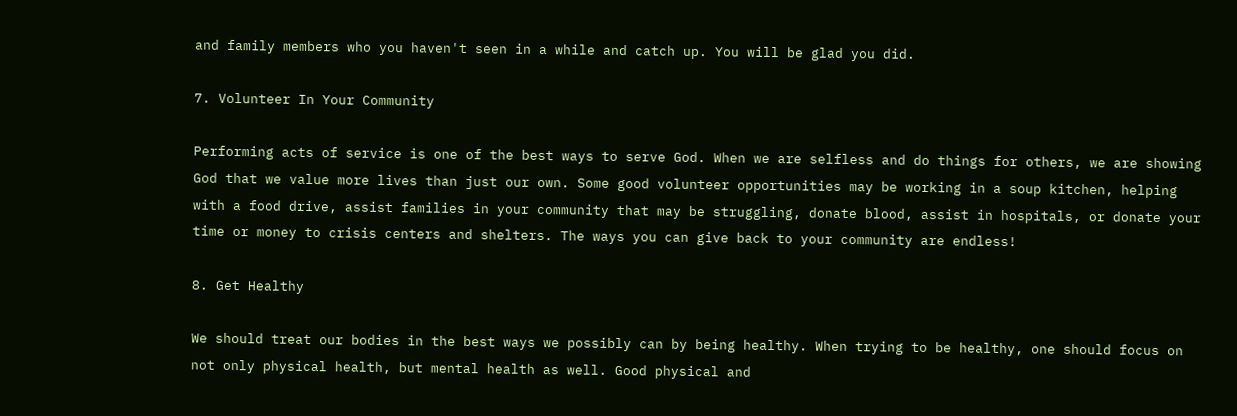and family members who you haven't seen in a while and catch up. You will be glad you did.

7. Volunteer In Your Community

Performing acts of service is one of the best ways to serve God. When we are selfless and do things for others, we are showing God that we value more lives than just our own. Some good volunteer opportunities may be working in a soup kitchen, helping with a food drive, assist families in your community that may be struggling, donate blood, assist in hospitals, or donate your time or money to crisis centers and shelters. The ways you can give back to your community are endless!

8. Get Healthy

We should treat our bodies in the best ways we possibly can by being healthy. When trying to be healthy, one should focus on not only physical health, but mental health as well. Good physical and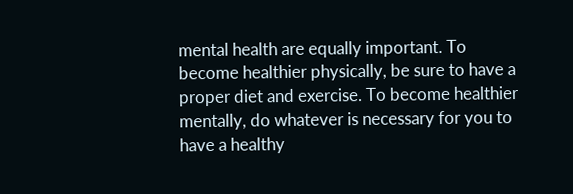mental health are equally important. To become healthier physically, be sure to have a proper diet and exercise. To become healthier mentally, do whatever is necessary for you to have a healthy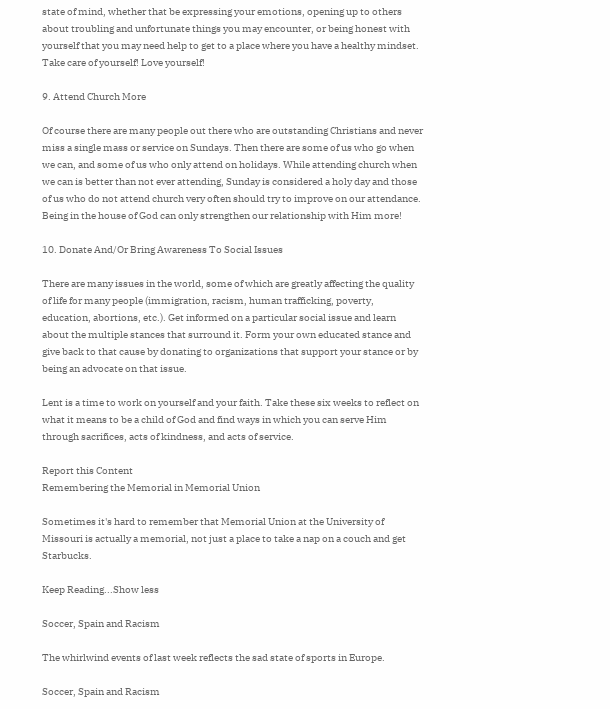state of mind, whether that be expressing your emotions, opening up to others about troubling and unfortunate things you may encounter, or being honest with yourself that you may need help to get to a place where you have a healthy mindset. Take care of yourself! Love yourself!

9. Attend Church More

Of course there are many people out there who are outstanding Christians and never miss a single mass or service on Sundays. Then there are some of us who go when we can, and some of us who only attend on holidays. While attending church when we can is better than not ever attending, Sunday is considered a holy day and those of us who do not attend church very often should try to improve on our attendance. Being in the house of God can only strengthen our relationship with Him more!

10. Donate And/Or Bring Awareness To Social Issues

There are many issues in the world, some of which are greatly affecting the quality of life for many people (immigration, racism, human trafficking, poverty, education, abortions, etc.). Get informed on a particular social issue and learn about the multiple stances that surround it. Form your own educated stance and give back to that cause by donating to organizations that support your stance or by being an advocate on that issue.

Lent is a time to work on yourself and your faith. Take these six weeks to reflect on what it means to be a child of God and find ways in which you can serve Him through sacrifices, acts of kindness, and acts of service.

Report this Content
Remembering the Memorial in Memorial Union

Sometimes it's hard to remember that Memorial Union at the University of Missouri is actually a memorial, not just a place to take a nap on a couch and get Starbucks.

Keep Reading...Show less

Soccer, Spain and Racism

The whirlwind events of last week reflects the sad state of sports in Europe.

Soccer, Spain and Racism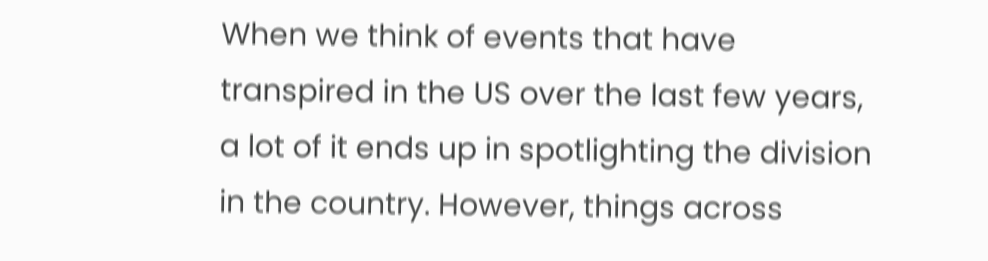When we think of events that have transpired in the US over the last few years, a lot of it ends up in spotlighting the division in the country. However, things across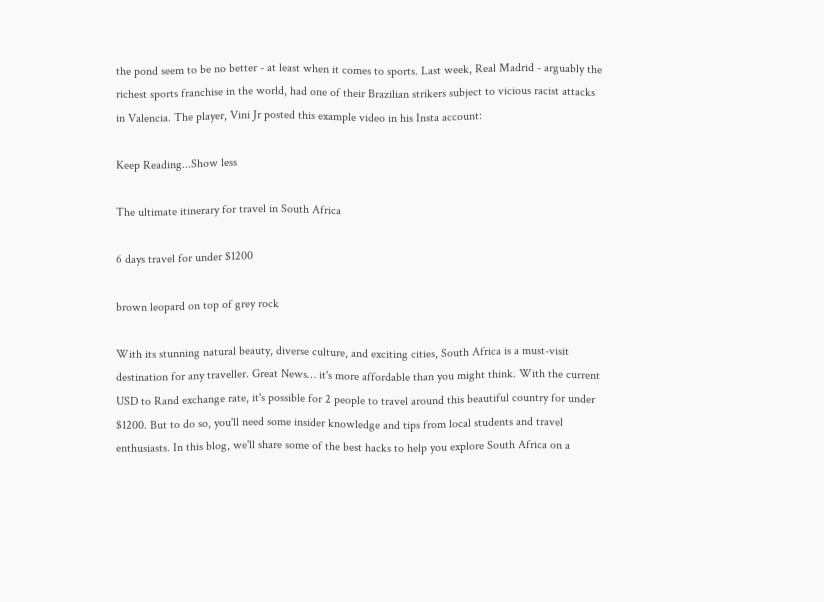the pond seem to be no better - at least when it comes to sports. Last week, Real Madrid - arguably the richest sports franchise in the world, had one of their Brazilian strikers subject to vicious racist attacks in Valencia. The player, Vini Jr posted this example video in his Insta account:

Keep Reading...Show less

The ultimate itinerary for travel in South Africa

6 days travel for under $1200

brown leopard on top of grey rock

With its stunning natural beauty, diverse culture, and exciting cities, South Africa is a must-visit destination for any traveller. Great News… it's more affordable than you might think. With the current USD to Rand exchange rate, it's possible for 2 people to travel around this beautiful country for under $1200. But to do so, you'll need some insider knowledge and tips from local students and travel enthusiasts. In this blog, we'll share some of the best hacks to help you explore South Africa on a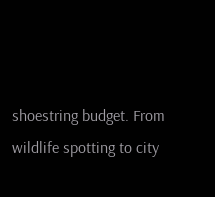shoestring budget. From wildlife spotting to city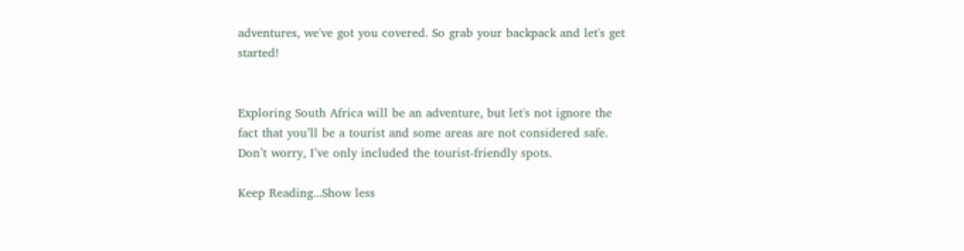adventures, we've got you covered. So grab your backpack and let's get started!


Exploring South Africa will be an adventure, but let's not ignore the fact that you’ll be a tourist and some areas are not considered safe. Don’t worry, I’ve only included the tourist-friendly spots.

Keep Reading...Show less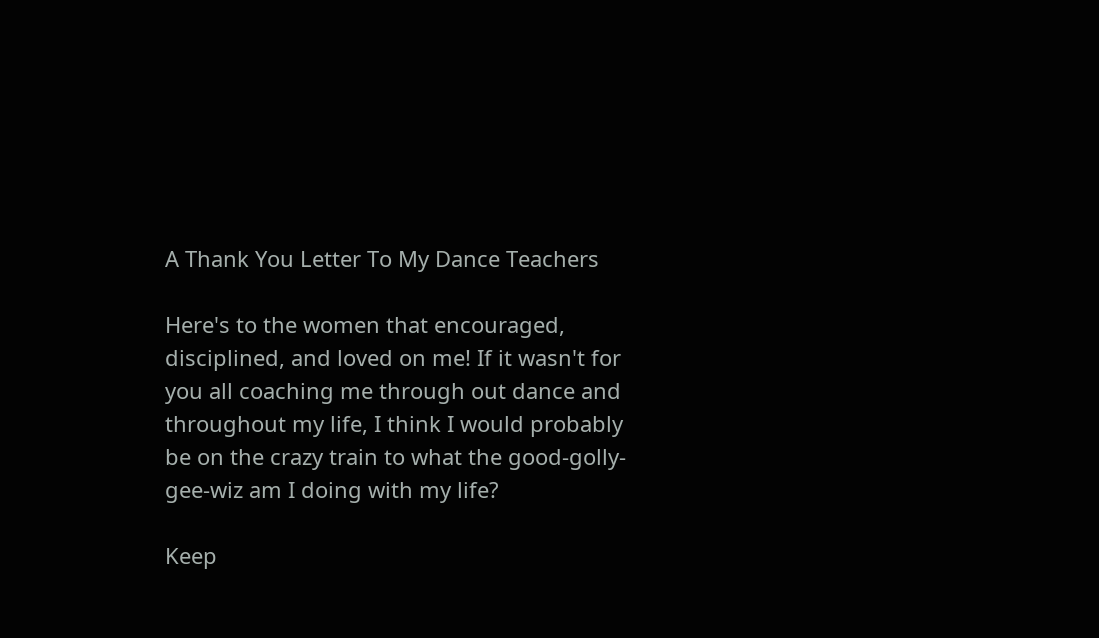A Thank You Letter To My Dance Teachers

Here's to the women that encouraged, disciplined, and loved on me! If it wasn't for you all coaching me through out dance and throughout my life, I think I would probably be on the crazy train to what the good-golly-gee-wiz am I doing with my life?

Keep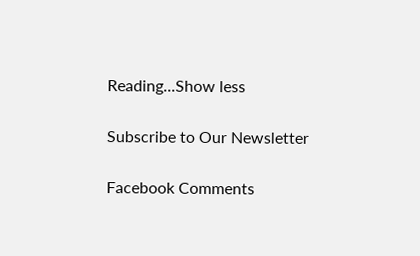Reading...Show less

Subscribe to Our Newsletter

Facebook Comments